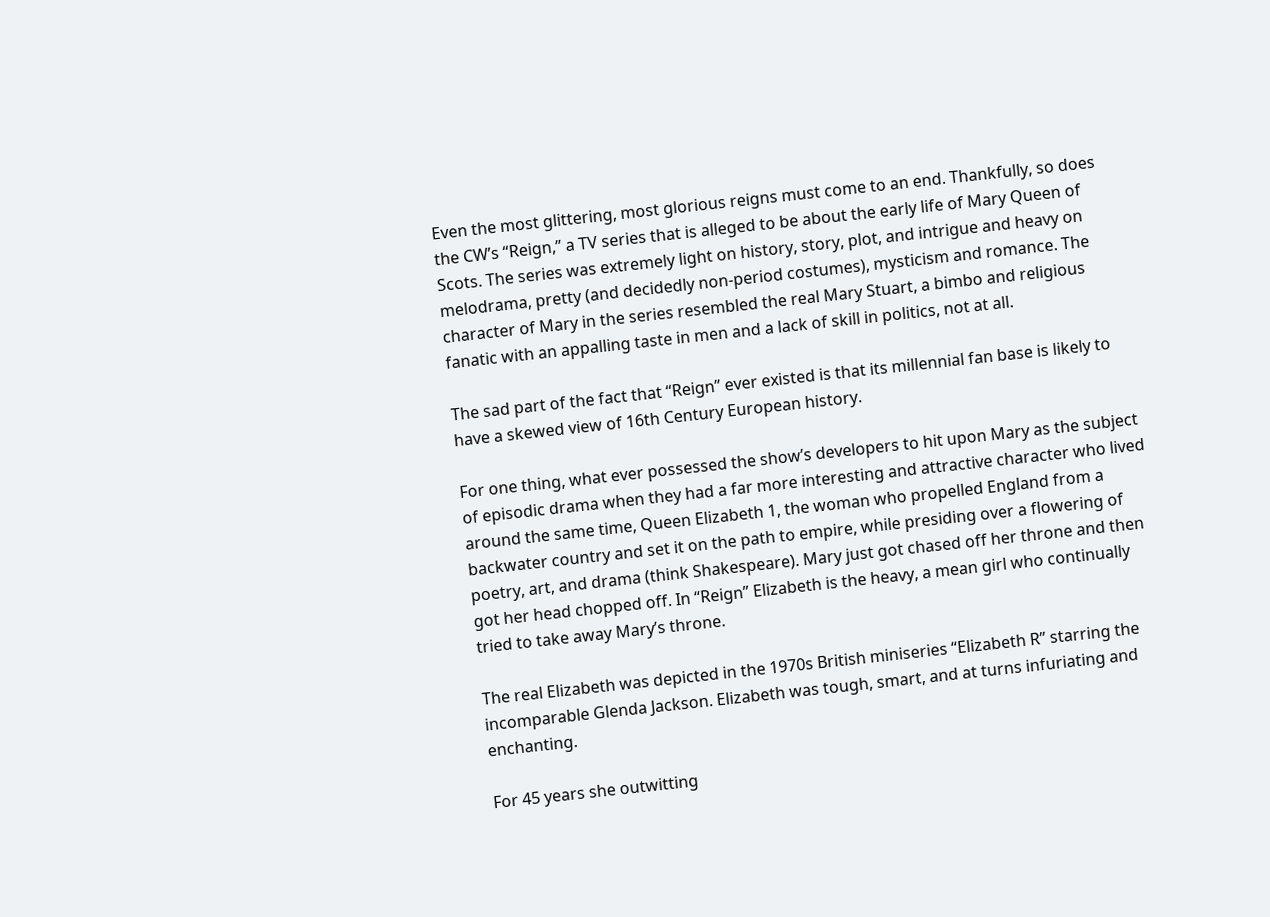Even the most glittering, most glorious reigns must come to an end. Thankfully, so does the CW’s “Reign,” a TV series that is alleged to be about the early life of Mary Queen of Scots. The series was extremely light on history, story, plot, and intrigue and heavy on melodrama, pretty (and decidedly non-period costumes), mysticism and romance. The character of Mary in the series resembled the real Mary Stuart, a bimbo and religious fanatic with an appalling taste in men and a lack of skill in politics, not at all.

The sad part of the fact that “Reign” ever existed is that its millennial fan base is likely to have a skewed view of 16th Century European history.

For one thing, what ever possessed the show’s developers to hit upon Mary as the subject of episodic drama when they had a far more interesting and attractive character who lived around the same time, Queen Elizabeth 1, the woman who propelled England from a backwater country and set it on the path to empire, while presiding over a flowering of poetry, art, and drama (think Shakespeare). Mary just got chased off her throne and then got her head chopped off. In “Reign” Elizabeth is the heavy, a mean girl who continually tried to take away Mary’s throne.

The real Elizabeth was depicted in the 1970s British miniseries “Elizabeth R” starring the incomparable Glenda Jackson. Elizabeth was tough, smart, and at turns infuriating and enchanting.

For 45 years she outwitting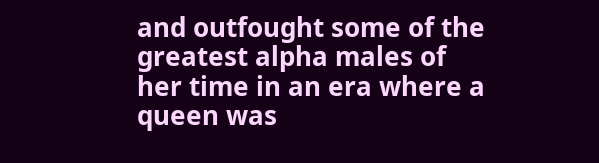and outfought some of the greatest alpha males of her time in an era where a queen was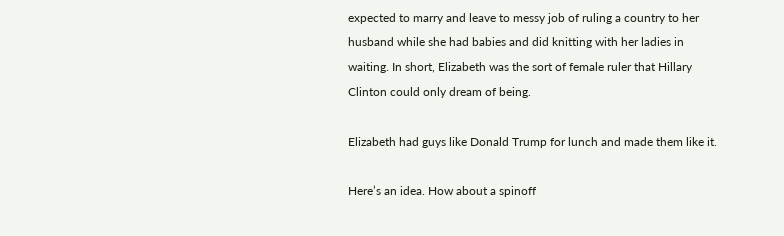expected to marry and leave to messy job of ruling a country to her husband while she had babies and did knitting with her ladies in waiting. In short, Elizabeth was the sort of female ruler that Hillary Clinton could only dream of being.

Elizabeth had guys like Donald Trump for lunch and made them like it.

Here’s an idea. How about a spinoff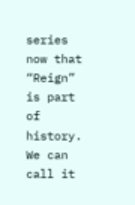series now that “Reign” is part of history. We can call it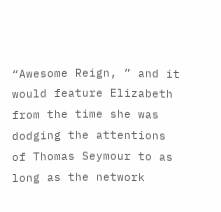“Awesome Reign, ” and it would feature Elizabeth from the time she was dodging the attentions of Thomas Seymour to as long as the network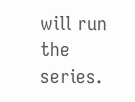will run the series.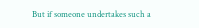But if someone undertakes such a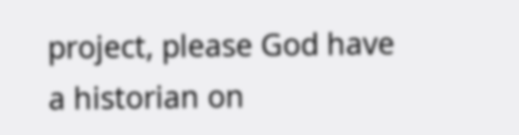project, please God have a historian on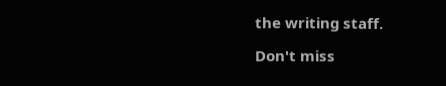the writing staff.

Don't miss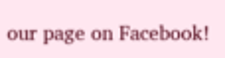our page on Facebook!